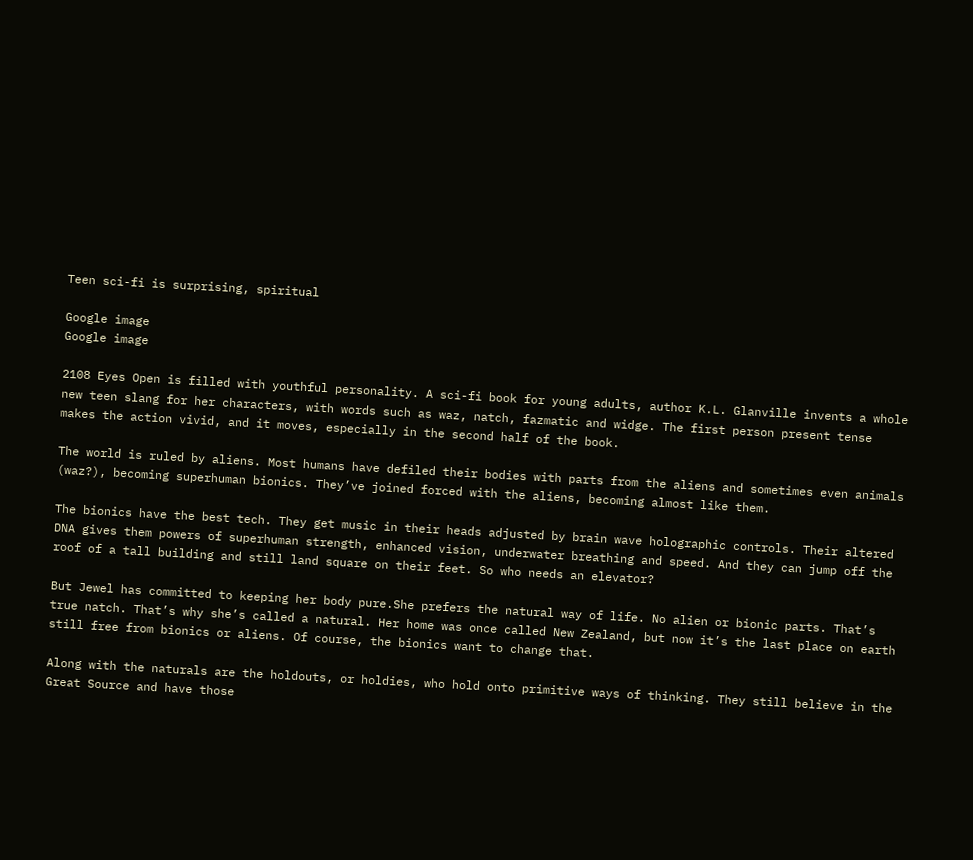Teen sci-fi is surprising, spiritual

Google image
Google image

2108 Eyes Open is filled with youthful personality. A sci-fi book for young adults, author K.L. Glanville invents a whole new teen slang for her characters, with words such as waz, natch, fazmatic and widge. The first person present tense makes the action vivid, and it moves, especially in the second half of the book.

The world is ruled by aliens. Most humans have defiled their bodies with parts from the aliens and sometimes even animals (waz?), becoming superhuman bionics. They’ve joined forced with the aliens, becoming almost like them.

The bionics have the best tech. They get music in their heads adjusted by brain wave holographic controls. Their altered DNA gives them powers of superhuman strength, enhanced vision, underwater breathing and speed. And they can jump off the roof of a tall building and still land square on their feet. So who needs an elevator?

But Jewel has committed to keeping her body pure.She prefers the natural way of life. No alien or bionic parts. That’s true natch. That’s why she’s called a natural. Her home was once called New Zealand, but now it’s the last place on earth still free from bionics or aliens. Of course, the bionics want to change that.

Along with the naturals are the holdouts, or holdies, who hold onto primitive ways of thinking. They still believe in the Great Source and have those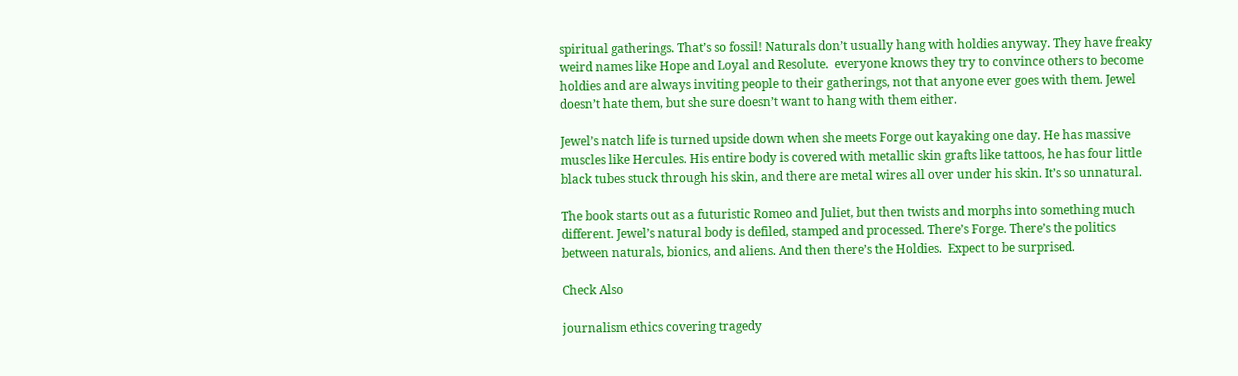spiritual gatherings. That’s so fossil! Naturals don’t usually hang with holdies anyway. They have freaky weird names like Hope and Loyal and Resolute.  everyone knows they try to convince others to become holdies and are always inviting people to their gatherings, not that anyone ever goes with them. Jewel doesn’t hate them, but she sure doesn’t want to hang with them either.

Jewel’s natch life is turned upside down when she meets Forge out kayaking one day. He has massive muscles like Hercules. His entire body is covered with metallic skin grafts like tattoos, he has four little black tubes stuck through his skin, and there are metal wires all over under his skin. It’s so unnatural.

The book starts out as a futuristic Romeo and Juliet, but then twists and morphs into something much different. Jewel’s natural body is defiled, stamped and processed. There’s Forge. There’s the politics between naturals, bionics, and aliens. And then there’s the Holdies.  Expect to be surprised.

Check Also

journalism ethics covering tragedy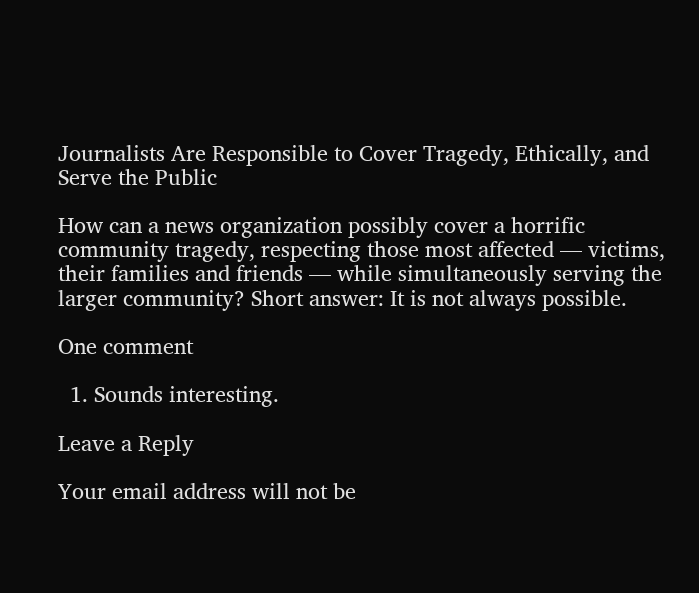Journalists Are Responsible to Cover Tragedy, Ethically, and Serve the Public

How can a news organization possibly cover a horrific community tragedy, respecting those most affected — victims, their families and friends — while simultaneously serving the larger community? Short answer: It is not always possible.

One comment

  1. Sounds interesting.

Leave a Reply

Your email address will not be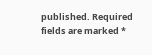published. Required fields are marked *